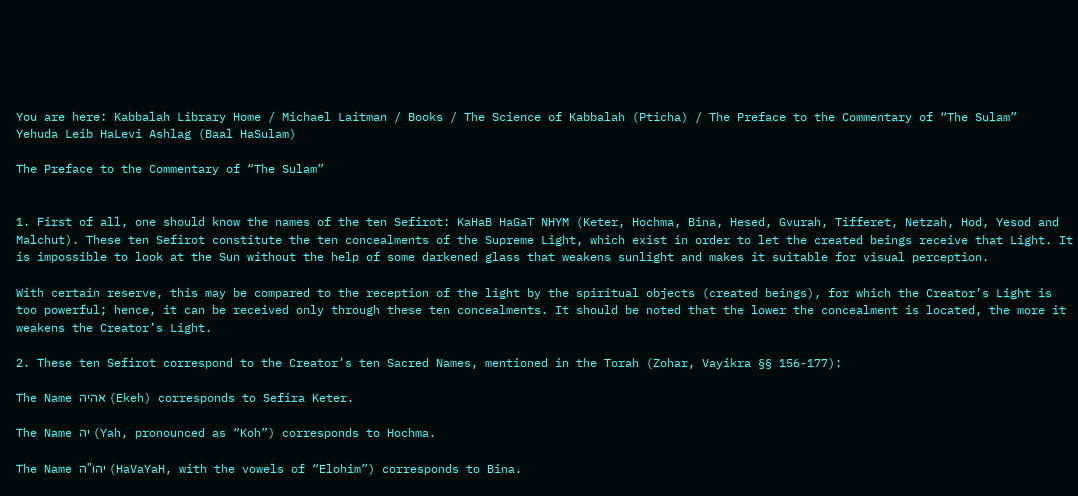You are here: Kabbalah Library Home / Michael Laitman / Books / The Science of Kabbalah (Pticha) / The Preface to the Commentary of “The Sulam”
Yehuda Leib HaLevi Ashlag (Baal HaSulam)

The Preface to the Commentary of “The Sulam”


1. First of all, one should know the names of the ten Sefirot: KaHaB HaGaT NHYM (Keter, Hochma, Bina, Hesed, Gvurah, Tifferet, Netzah, Hod, Yesod and Malchut). These ten Sefirot constitute the ten concealments of the Supreme Light, which exist in order to let the created beings receive that Light. It is impossible to look at the Sun without the help of some darkened glass that weakens sunlight and makes it suitable for visual perception.

With certain reserve, this may be compared to the reception of the light by the spiritual objects (created beings), for which the Creator’s Light is too powerful; hence, it can be received only through these ten concealments. It should be noted that the lower the concealment is located, the more it weakens the Creator’s Light.

2. These ten Sefirot correspond to the Creator’s ten Sacred Names, mentioned in the Torah (Zohar, Vayikra §§ 156-177):

The Name אהיה (Ekeh) corresponds to Sefira Keter.

The Name יה (Yah, pronounced as “Koh”) corresponds to Hochma.

The Name יהו"ה (HaVaYaH, with the vowels of “Elohim”) corresponds to Bina.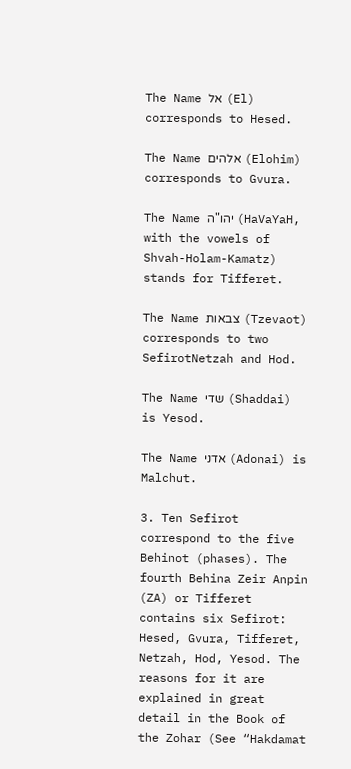The Name אל (El) corresponds to Hesed.

The Name אלהים (Elohim) corresponds to Gvura.

The Name יהו"ה (HaVaYaH, with the vowels of Shvah-Holam-Kamatz) stands for Tifferet.

The Name צבאות (Tzevaot) corresponds to two SefirotNetzah and Hod.

The Name שדי (Shaddai) is Yesod.

The Name אדני (Adonai) is Malchut.

3. Ten Sefirot correspond to the five Behinot (phases). The fourth Behina Zeir Anpin (ZA) or Tifferet contains six Sefirot: Hesed, Gvura, Tifferet, Netzah, Hod, Yesod. The reasons for it are explained in great detail in the Book of the Zohar (See “Hakdamat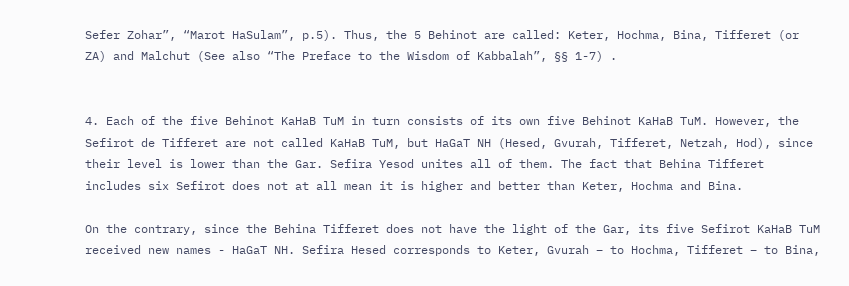Sefer Zohar”, “Marot HaSulam”, p.5). Thus, the 5 Behinot are called: Keter, Hochma, Bina, Tifferet (or ZA) and Malchut (See also “The Preface to the Wisdom of Kabbalah”, §§ 1-7) .


4. Each of the five Behinot KaHaB TuM in turn consists of its own five Behinot KaHaB TuM. However, the Sefirot de Tifferet are not called KaHaB TuM, but HaGaT NH (Hesed, Gvurah, Tifferet, Netzah, Hod), since their level is lower than the Gar. Sefira Yesod unites all of them. The fact that Behina Tifferet includes six Sefirot does not at all mean it is higher and better than Keter, Hochma and Bina.

On the contrary, since the Behina Tifferet does not have the light of the Gar, its five Sefirot KaHaB TuM received new names - HaGaT NH. Sefira Hesed corresponds to Keter, Gvurah – to Hochma, Tifferet – to Bina,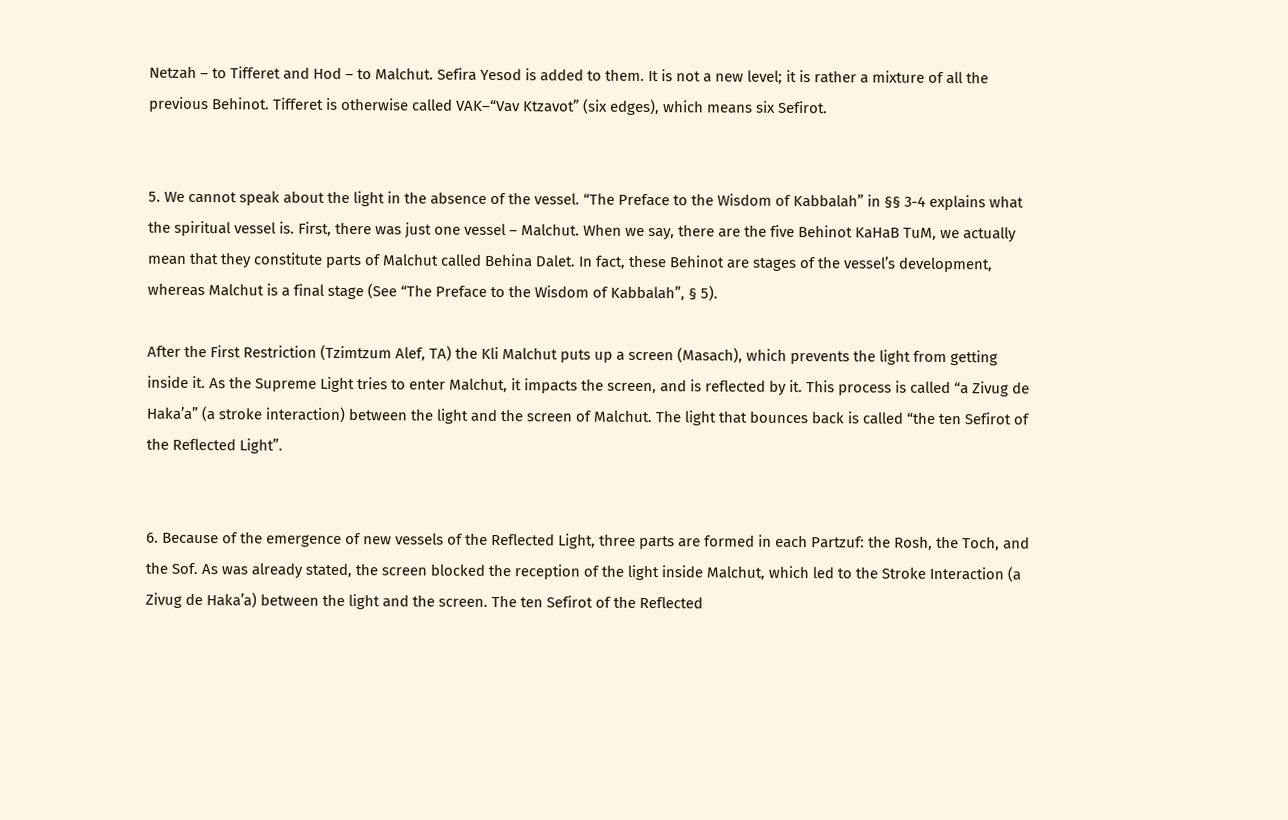Netzah – to Tifferet and Hod – to Malchut. Sefira Yesod is added to them. It is not a new level; it is rather a mixture of all the previous Behinot. Tifferet is otherwise called VAK–“Vav Ktzavot” (six edges), which means six Sefirot.


5. We cannot speak about the light in the absence of the vessel. “The Preface to the Wisdom of Kabbalah” in §§ 3-4 explains what the spiritual vessel is. First, there was just one vessel – Malchut. When we say, there are the five Behinot KaHaB TuM, we actually mean that they constitute parts of Malchut called Behina Dalet. In fact, these Behinot are stages of the vessel’s development, whereas Malchut is a final stage (See “The Preface to the Wisdom of Kabbalah”, § 5).

After the First Restriction (Tzimtzum Alef, TA) the Kli Malchut puts up a screen (Masach), which prevents the light from getting inside it. As the Supreme Light tries to enter Malchut, it impacts the screen, and is reflected by it. This process is called “a Zivug de Haka’a” (a stroke interaction) between the light and the screen of Malchut. The light that bounces back is called “the ten Sefirot of the Reflected Light”.


6. Because of the emergence of new vessels of the Reflected Light, three parts are formed in each Partzuf: the Rosh, the Toch, and the Sof. As was already stated, the screen blocked the reception of the light inside Malchut, which led to the Stroke Interaction (a Zivug de Haka’a) between the light and the screen. The ten Sefirot of the Reflected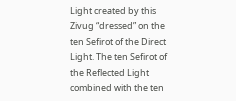Light created by this Zivug “dressed” on the ten Sefirot of the Direct Light. The ten Sefirot of the Reflected Light combined with the ten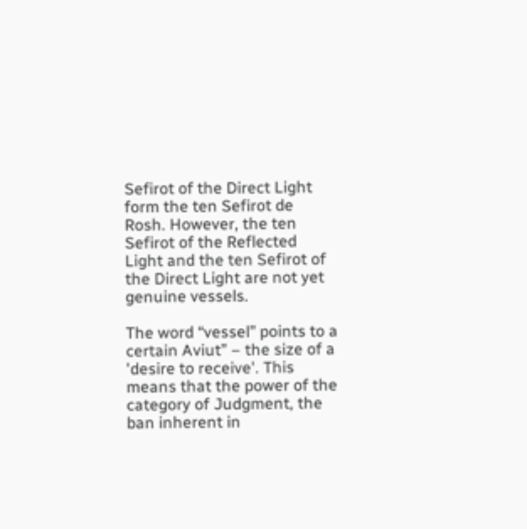Sefirot of the Direct Light form the ten Sefirot de Rosh. However, the ten Sefirot of the Reflected Light and the ten Sefirot of the Direct Light are not yet genuine vessels.

The word “vessel” points to a certain Aviut” – the size of a 'desire to receive'. This means that the power of the category of Judgment, the ban inherent in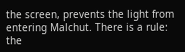the screen, prevents the light from entering Malchut. There is a rule: the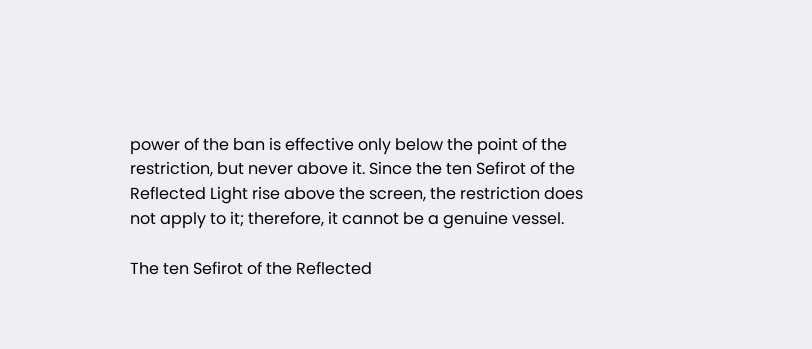power of the ban is effective only below the point of the restriction, but never above it. Since the ten Sefirot of the Reflected Light rise above the screen, the restriction does not apply to it; therefore, it cannot be a genuine vessel.

The ten Sefirot of the Reflected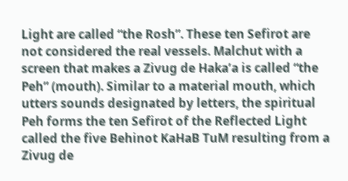Light are called “the Rosh”. These ten Sefirot are not considered the real vessels. Malchut with a screen that makes a Zivug de Haka’a is called “the Peh” (mouth). Similar to a material mouth, which utters sounds designated by letters, the spiritual Peh forms the ten Sefirot of the Reflected Light called the five Behinot KaHaB TuM resulting from a Zivug de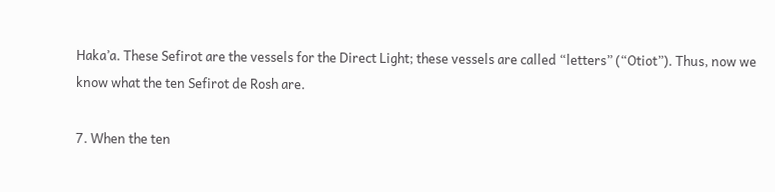Haka’a. These Sefirot are the vessels for the Direct Light; these vessels are called “letters” (“Otiot”). Thus, now we know what the ten Sefirot de Rosh are.

7. When the ten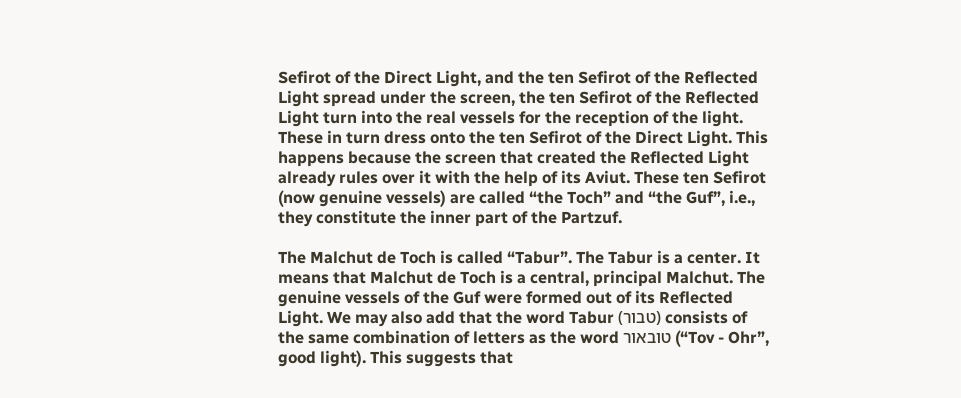Sefirot of the Direct Light, and the ten Sefirot of the Reflected Light spread under the screen, the ten Sefirot of the Reflected Light turn into the real vessels for the reception of the light. These in turn dress onto the ten Sefirot of the Direct Light. This happens because the screen that created the Reflected Light already rules over it with the help of its Aviut. These ten Sefirot (now genuine vessels) are called “the Toch” and “the Guf”, i.e., they constitute the inner part of the Partzuf.

The Malchut de Toch is called “Tabur”. The Tabur is a center. It means that Malchut de Toch is a central, principal Malchut. The genuine vessels of the Guf were formed out of its Reflected Light. We may also add that the word Tabur (טבור) consists of the same combination of letters as the word טובאור (“Tov - Ohr”, good light). This suggests that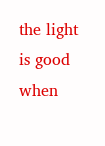the light is good when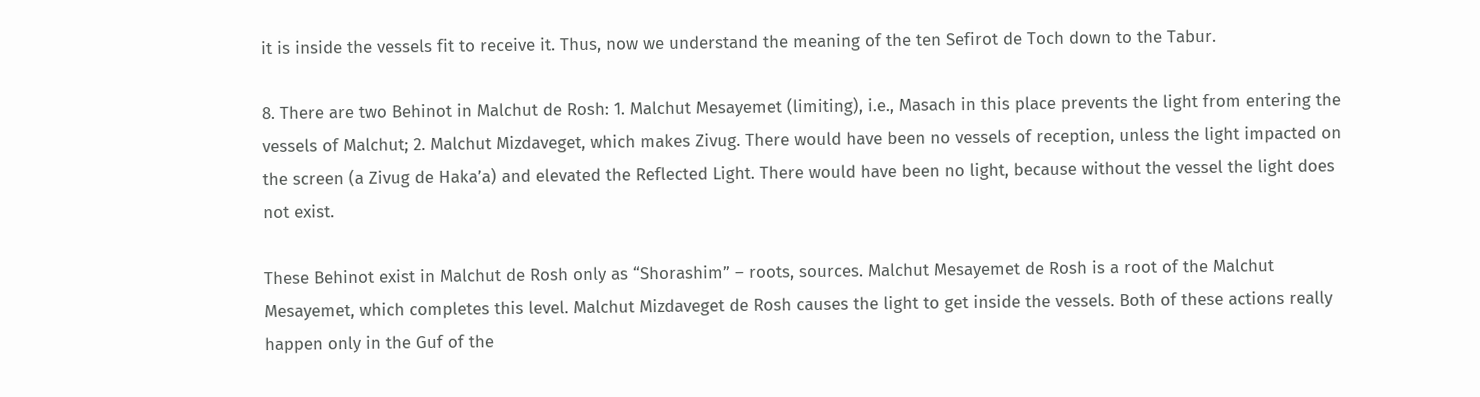it is inside the vessels fit to receive it. Thus, now we understand the meaning of the ten Sefirot de Toch down to the Tabur.

8. There are two Behinot in Malchut de Rosh: 1. Malchut Mesayemet (limiting), i.e., Masach in this place prevents the light from entering the vessels of Malchut; 2. Malchut Mizdaveget, which makes Zivug. There would have been no vessels of reception, unless the light impacted on the screen (a Zivug de Haka’a) and elevated the Reflected Light. There would have been no light, because without the vessel the light does not exist.

These Behinot exist in Malchut de Rosh only as “Shorashim” – roots, sources. Malchut Mesayemet de Rosh is a root of the Malchut Mesayemet, which completes this level. Malchut Mizdaveget de Rosh causes the light to get inside the vessels. Both of these actions really happen only in the Guf of the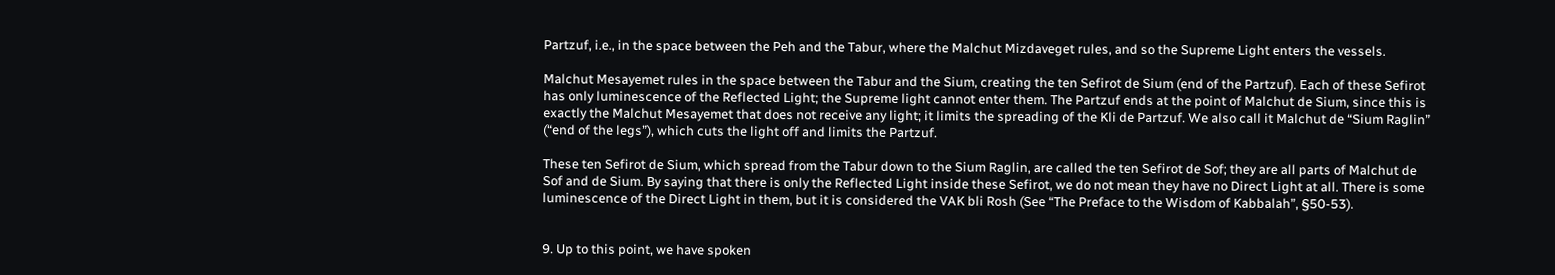Partzuf, i.e., in the space between the Peh and the Tabur, where the Malchut Mizdaveget rules, and so the Supreme Light enters the vessels.

Malchut Mesayemet rules in the space between the Tabur and the Sium, creating the ten Sefirot de Sium (end of the Partzuf). Each of these Sefirot has only luminescence of the Reflected Light; the Supreme light cannot enter them. The Partzuf ends at the point of Malchut de Sium, since this is exactly the Malchut Mesayemet that does not receive any light; it limits the spreading of the Kli de Partzuf. We also call it Malchut de “Sium Raglin” (“end of the legs”), which cuts the light off and limits the Partzuf.

These ten Sefirot de Sium, which spread from the Tabur down to the Sium Raglin, are called the ten Sefirot de Sof; they are all parts of Malchut de Sof and de Sium. By saying that there is only the Reflected Light inside these Sefirot, we do not mean they have no Direct Light at all. There is some luminescence of the Direct Light in them, but it is considered the VAK bli Rosh (See “The Preface to the Wisdom of Kabbalah”, §50-53).


9. Up to this point, we have spoken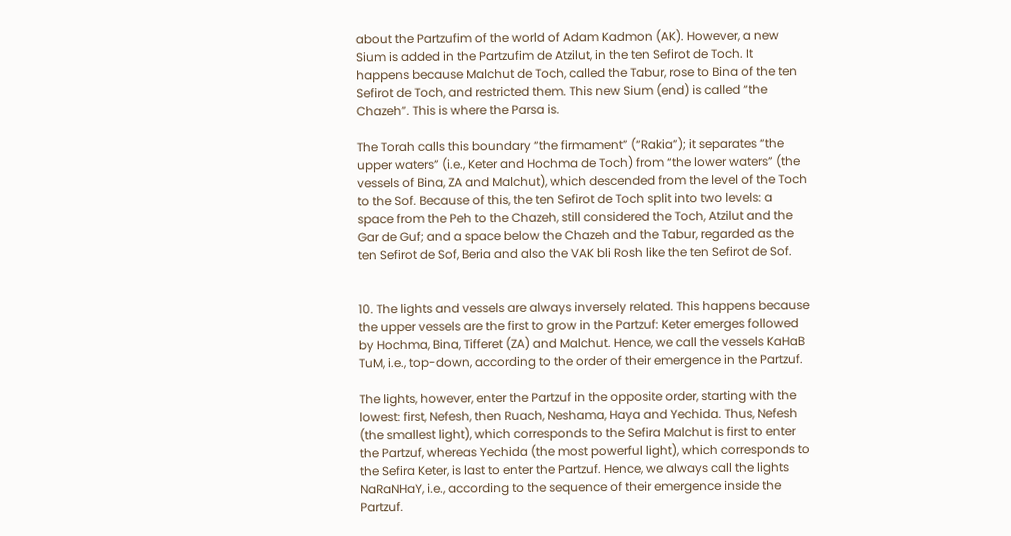about the Partzufim of the world of Adam Kadmon (AK). However, a new Sium is added in the Partzufim de Atzilut, in the ten Sefirot de Toch. It happens because Malchut de Toch, called the Tabur, rose to Bina of the ten Sefirot de Toch, and restricted them. This new Sium (end) is called “the Chazeh”. This is where the Parsa is.

The Torah calls this boundary “the firmament” (“Rakia”); it separates “the upper waters” (i.e., Keter and Hochma de Toch) from “the lower waters” (the vessels of Bina, ZA and Malchut), which descended from the level of the Toch to the Sof. Because of this, the ten Sefirot de Toch split into two levels: a space from the Peh to the Chazeh, still considered the Toch, Atzilut and the Gar de Guf; and a space below the Chazeh and the Tabur, regarded as the ten Sefirot de Sof, Beria and also the VAK bli Rosh like the ten Sefirot de Sof.


10. The lights and vessels are always inversely related. This happens because the upper vessels are the first to grow in the Partzuf: Keter emerges followed by Hochma, Bina, Tifferet (ZA) and Malchut. Hence, we call the vessels KaHaB TuM, i.e., top-down, according to the order of their emergence in the Partzuf.

The lights, however, enter the Partzuf in the opposite order, starting with the lowest: first, Nefesh, then Ruach, Neshama, Haya and Yechida. Thus, Nefesh (the smallest light), which corresponds to the Sefira Malchut is first to enter the Partzuf, whereas Yechida (the most powerful light), which corresponds to the Sefira Keter, is last to enter the Partzuf. Hence, we always call the lights NaRaNHaY, i.e., according to the sequence of their emergence inside the Partzuf.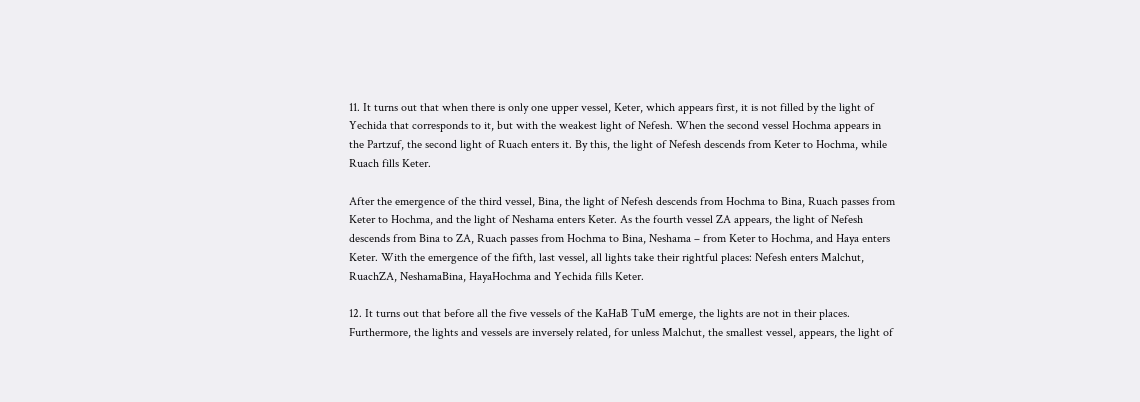11. It turns out that when there is only one upper vessel, Keter, which appears first, it is not filled by the light of Yechida that corresponds to it, but with the weakest light of Nefesh. When the second vessel Hochma appears in the Partzuf, the second light of Ruach enters it. By this, the light of Nefesh descends from Keter to Hochma, while Ruach fills Keter.

After the emergence of the third vessel, Bina, the light of Nefesh descends from Hochma to Bina, Ruach passes from Keter to Hochma, and the light of Neshama enters Keter. As the fourth vessel ZA appears, the light of Nefesh descends from Bina to ZA, Ruach passes from Hochma to Bina, Neshama – from Keter to Hochma, and Haya enters Keter. With the emergence of the fifth, last vessel, all lights take their rightful places: Nefesh enters Malchut, RuachZA, NeshamaBina, HayaHochma and Yechida fills Keter.

12. It turns out that before all the five vessels of the KaHaB TuM emerge, the lights are not in their places. Furthermore, the lights and vessels are inversely related, for unless Malchut, the smallest vessel, appears, the light of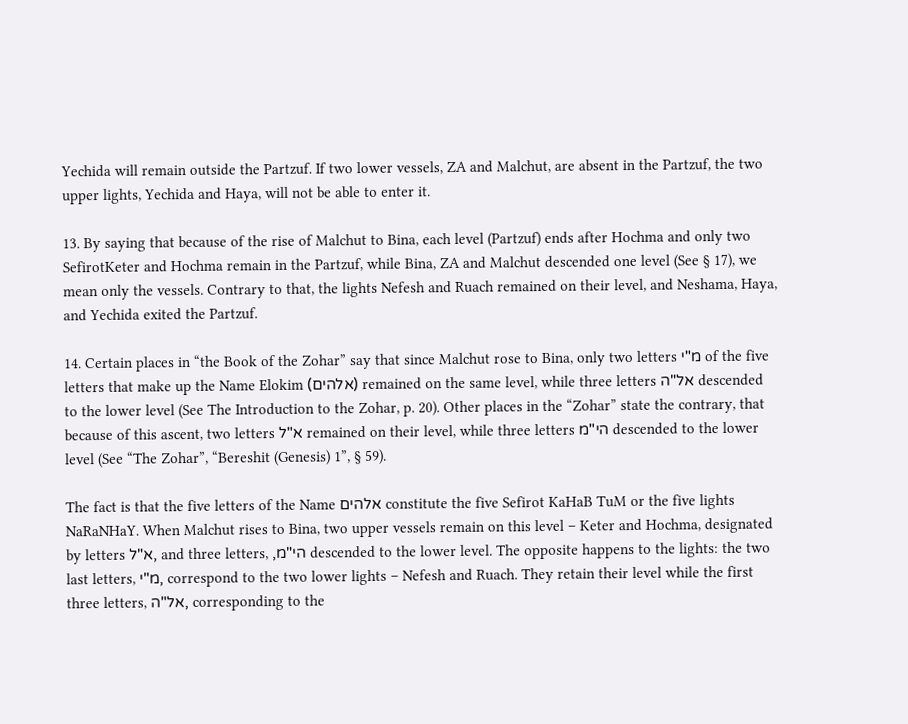Yechida will remain outside the Partzuf. If two lower vessels, ZA and Malchut, are absent in the Partzuf, the two upper lights, Yechida and Haya, will not be able to enter it.

13. By saying that because of the rise of Malchut to Bina, each level (Partzuf) ends after Hochma and only two SefirotKeter and Hochma remain in the Partzuf, while Bina, ZA and Malchut descended one level (See § 17), we mean only the vessels. Contrary to that, the lights Nefesh and Ruach remained on their level, and Neshama, Haya, and Yechida exited the Partzuf.

14. Certain places in “the Book of the Zohar” say that since Malchut rose to Bina, only two letters מ"י of the five letters that make up the Name Elokim (אלהים) remained on the same level, while three letters אל"ה descended to the lower level (See The Introduction to the Zohar, p. 20). Other places in the “Zohar” state the contrary, that because of this ascent, two letters א"ל remained on their level, while three letters הי"מ descended to the lower level (See “The Zohar”, “Bereshit (Genesis) 1”, § 59).

The fact is that the five letters of the Name אלהים constitute the five Sefirot KaHaB TuM or the five lights NaRaNHaY. When Malchut rises to Bina, two upper vessels remain on this level – Keter and Hochma, designated by letters א"ל, and three letters, ,הי"מ descended to the lower level. The opposite happens to the lights: the two last letters, מ"י, correspond to the two lower lights – Nefesh and Ruach. They retain their level while the first three letters, אל"ה, corresponding to the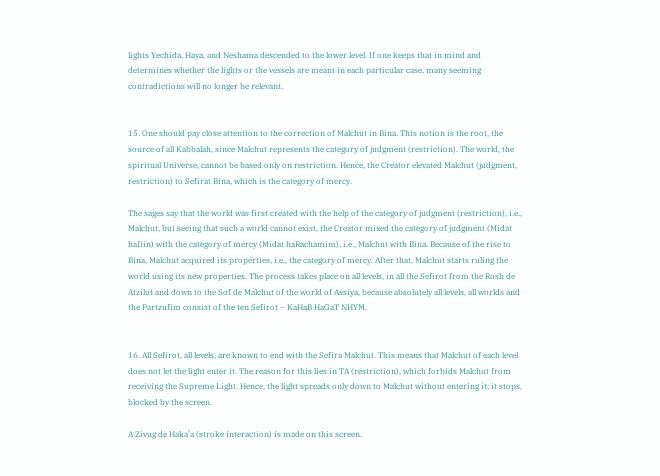lights Yechida, Haya, and Neshama descended to the lower level. If one keeps that in mind and determines whether the lights or the vessels are meant in each particular case, many seeming contradictions will no longer be relevant.


15. One should pay close attention to the correction of Malchut in Bina. This notion is the root, the source of all Kabbalah, since Malchut represents the category of judgment (restriction). The world, the spiritual Universe, cannot be based only on restriction. Hence, the Creator elevated Malchut (judgment, restriction) to Sefirat Bina, which is the category of mercy.

The sages say that the world was first created with the help of the category of judgment (restriction), i.e., Malchut, but seeing that such a world cannot exist, the Creator mixed the category of judgment (Midat haDin) with the category of mercy (Midat haRachamim), i.e., Malchut with Bina. Because of the rise to Bina, Malchut acquired its properties, i.e., the category of mercy. After that, Malchut starts ruling the world using its new properties. The process takes place on all levels, in all the Sefirot from the Rosh de Atzilut and down to the Sof de Malchut of the world of Assiya, because absolutely all levels, all worlds and the Partzufim consist of the ten Sefirot – KaHaB HaGaT NHYM.


16. All Sefirot, all levels, are known to end with the Sefira Malchut. This means that Malchut of each level does not let the light enter it. The reason for this lies in TA (restriction), which forbids Malchut from receiving the Supreme Light. Hence, the light spreads only down to Malchut without entering it; it stops, blocked by the screen.

A Zivug de Haka’a (stroke interaction) is made on this screen.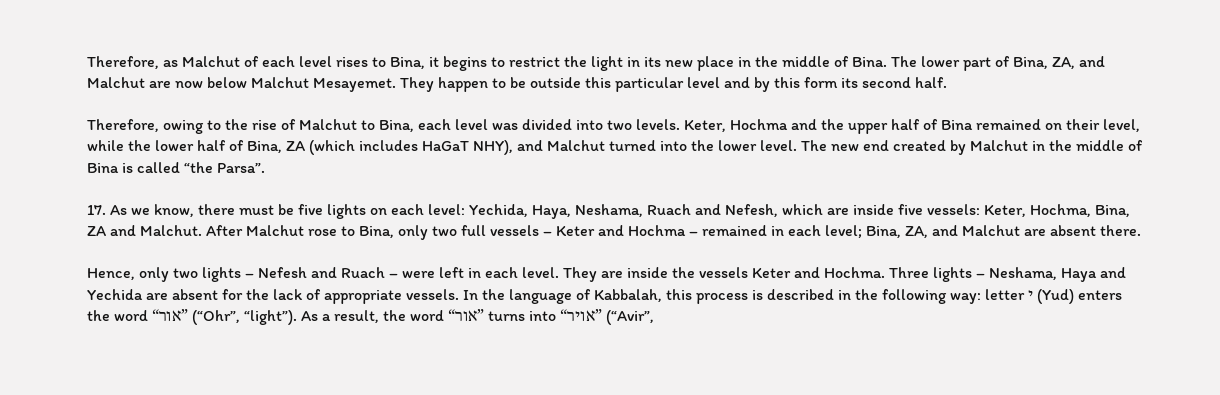Therefore, as Malchut of each level rises to Bina, it begins to restrict the light in its new place in the middle of Bina. The lower part of Bina, ZA, and Malchut are now below Malchut Mesayemet. They happen to be outside this particular level and by this form its second half.

Therefore, owing to the rise of Malchut to Bina, each level was divided into two levels. Keter, Hochma and the upper half of Bina remained on their level, while the lower half of Bina, ZA (which includes HaGaT NHY), and Malchut turned into the lower level. The new end created by Malchut in the middle of Bina is called “the Parsa”.

17. As we know, there must be five lights on each level: Yechida, Haya, Neshama, Ruach and Nefesh, which are inside five vessels: Keter, Hochma, Bina, ZA and Malchut. After Malchut rose to Bina, only two full vessels – Keter and Hochma – remained in each level; Bina, ZA, and Malchut are absent there.

Hence, only two lights – Nefesh and Ruach – were left in each level. They are inside the vessels Keter and Hochma. Three lights – Neshama, Haya and Yechida are absent for the lack of appropriate vessels. In the language of Kabbalah, this process is described in the following way: letter י (Yud) enters the word “אור” (“Ohr”, “light”). As a result, the word “אור” turns into “אויר” (“Avir”,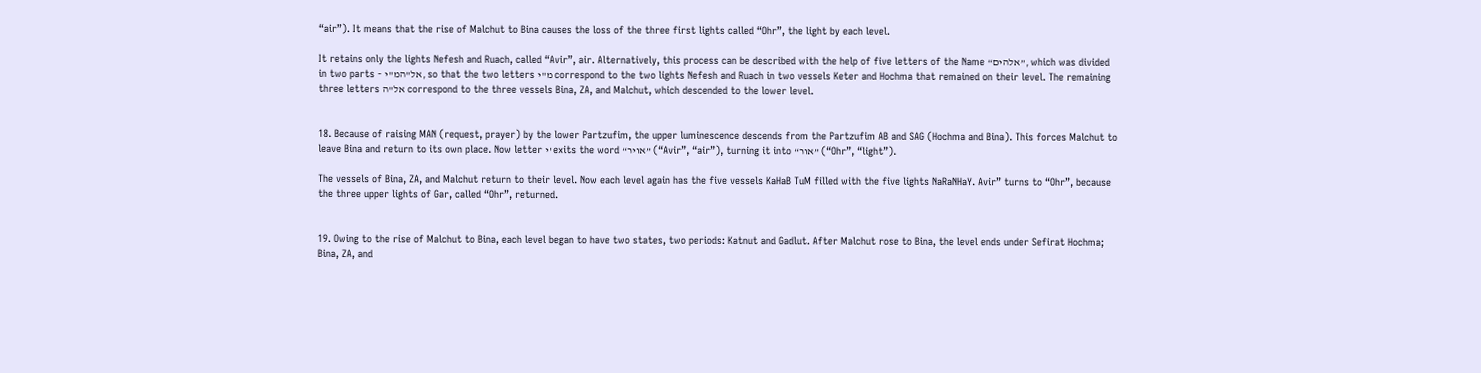“air”). It means that the rise of Malchut to Bina causes the loss of the three first lights called “Ohr”, the light by each level.

It retains only the lights Nefesh and Ruach, called “Avir”, air. Alternatively, this process can be described with the help of five letters of the Name “אלהים”, which was divided in two parts - אל"המ"י, so that the two letters מ"י correspond to the two lights Nefesh and Ruach in two vessels Keter and Hochma that remained on their level. The remaining three letters אל"ה correspond to the three vessels Bina, ZA, and Malchut, which descended to the lower level.


18. Because of raising MAN (request, prayer) by the lower Partzufim, the upper luminescence descends from the Partzufim AB and SAG (Hochma and Bina). This forces Malchut to leave Bina and return to its own place. Now letter י' exits the word “אויר” (“Avir”, “air”), turning it into “אור” (“Ohr”, “light”).

The vessels of Bina, ZA, and Malchut return to their level. Now each level again has the five vessels KaHaB TuM filled with the five lights NaRaNHaY. Avir” turns to “Ohr”, because the three upper lights of Gar, called “Ohr”, returned.


19. Owing to the rise of Malchut to Bina, each level began to have two states, two periods: Katnut and Gadlut. After Malchut rose to Bina, the level ends under Sefirat Hochma; Bina, ZA, and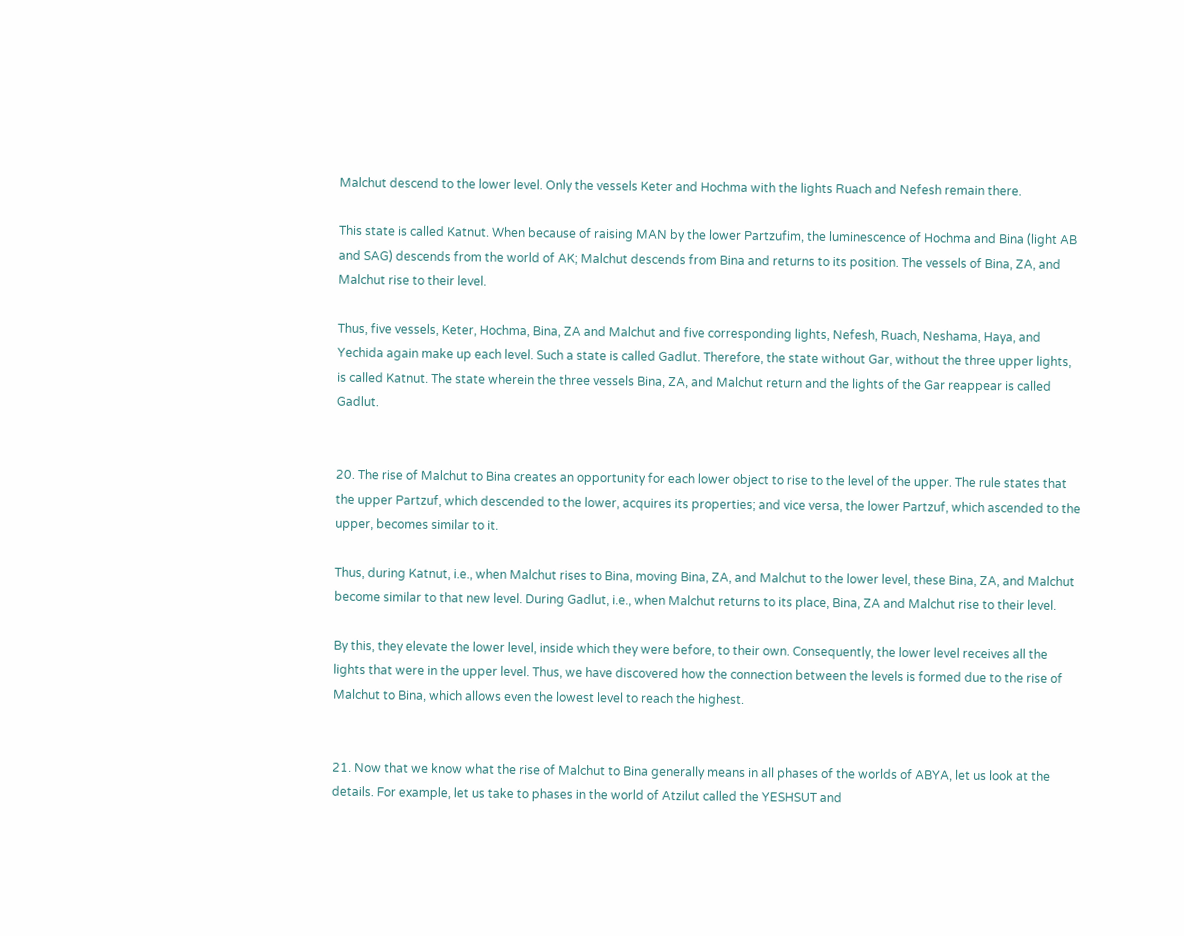Malchut descend to the lower level. Only the vessels Keter and Hochma with the lights Ruach and Nefesh remain there.

This state is called Katnut. When because of raising MAN by the lower Partzufim, the luminescence of Hochma and Bina (light AB and SAG) descends from the world of AK; Malchut descends from Bina and returns to its position. The vessels of Bina, ZA, and Malchut rise to their level.

Thus, five vessels, Keter, Hochma, Bina, ZA and Malchut and five corresponding lights, Nefesh, Ruach, Neshama, Haya, and Yechida again make up each level. Such a state is called Gadlut. Therefore, the state without Gar, without the three upper lights, is called Katnut. The state wherein the three vessels Bina, ZA, and Malchut return and the lights of the Gar reappear is called Gadlut.


20. The rise of Malchut to Bina creates an opportunity for each lower object to rise to the level of the upper. The rule states that the upper Partzuf, which descended to the lower, acquires its properties; and vice versa, the lower Partzuf, which ascended to the upper, becomes similar to it.

Thus, during Katnut, i.e., when Malchut rises to Bina, moving Bina, ZA, and Malchut to the lower level, these Bina, ZA, and Malchut become similar to that new level. During Gadlut, i.e., when Malchut returns to its place, Bina, ZA and Malchut rise to their level.

By this, they elevate the lower level, inside which they were before, to their own. Consequently, the lower level receives all the lights that were in the upper level. Thus, we have discovered how the connection between the levels is formed due to the rise of Malchut to Bina, which allows even the lowest level to reach the highest.


21. Now that we know what the rise of Malchut to Bina generally means in all phases of the worlds of ABYA, let us look at the details. For example, let us take to phases in the world of Atzilut called the YESHSUT and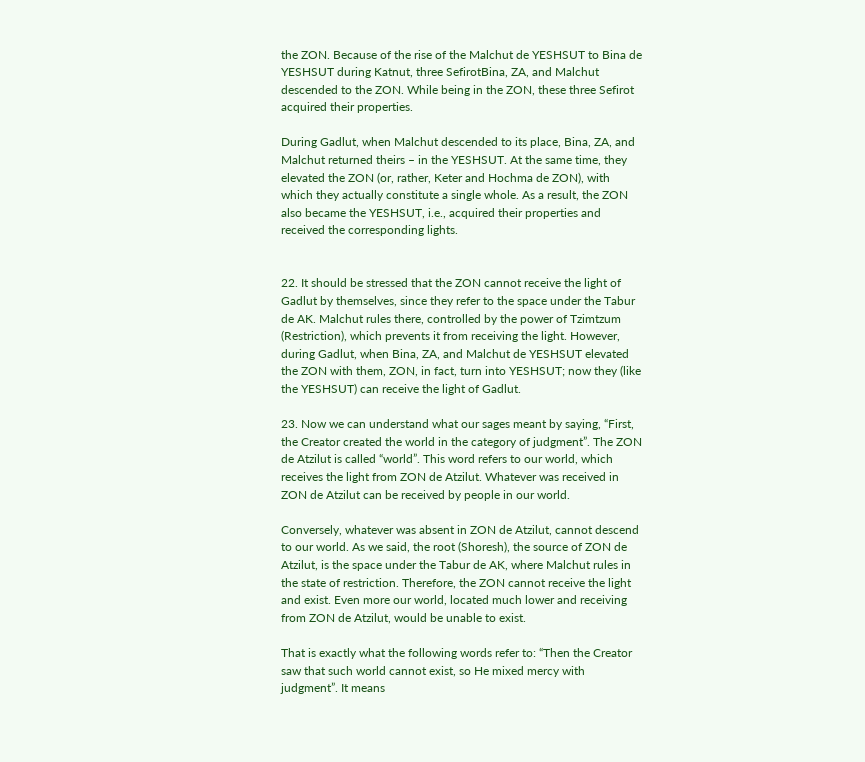the ZON. Because of the rise of the Malchut de YESHSUT to Bina de YESHSUT during Katnut, three SefirotBina, ZA, and Malchut descended to the ZON. While being in the ZON, these three Sefirot acquired their properties.

During Gadlut, when Malchut descended to its place, Bina, ZA, and Malchut returned theirs – in the YESHSUT. At the same time, they elevated the ZON (or, rather, Keter and Hochma de ZON), with which they actually constitute a single whole. As a result, the ZON also became the YESHSUT, i.e., acquired their properties and received the corresponding lights.


22. It should be stressed that the ZON cannot receive the light of Gadlut by themselves, since they refer to the space under the Tabur de AK. Malchut rules there, controlled by the power of Tzimtzum (Restriction), which prevents it from receiving the light. However, during Gadlut, when Bina, ZA, and Malchut de YESHSUT elevated the ZON with them, ZON, in fact, turn into YESHSUT; now they (like the YESHSUT) can receive the light of Gadlut.

23. Now we can understand what our sages meant by saying, “First, the Creator created the world in the category of judgment”. The ZON de Atzilut is called “world”. This word refers to our world, which receives the light from ZON de Atzilut. Whatever was received in ZON de Atzilut can be received by people in our world.

Conversely, whatever was absent in ZON de Atzilut, cannot descend to our world. As we said, the root (Shoresh), the source of ZON de Atzilut, is the space under the Tabur de AK, where Malchut rules in the state of restriction. Therefore, the ZON cannot receive the light and exist. Even more our world, located much lower and receiving from ZON de Atzilut, would be unable to exist.

That is exactly what the following words refer to: “Then the Creator saw that such world cannot exist, so He mixed mercy with judgment”. It means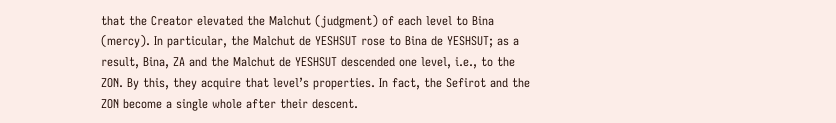that the Creator elevated the Malchut (judgment) of each level to Bina (mercy). In particular, the Malchut de YESHSUT rose to Bina de YESHSUT; as a result, Bina, ZA and the Malchut de YESHSUT descended one level, i.e., to the ZON. By this, they acquire that level’s properties. In fact, the Sefirot and the ZON become a single whole after their descent.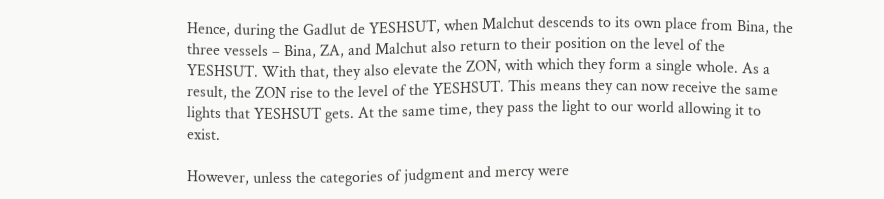Hence, during the Gadlut de YESHSUT, when Malchut descends to its own place from Bina, the three vessels – Bina, ZA, and Malchut also return to their position on the level of the YESHSUT. With that, they also elevate the ZON, with which they form a single whole. As a result, the ZON rise to the level of the YESHSUT. This means they can now receive the same lights that YESHSUT gets. At the same time, they pass the light to our world allowing it to exist.

However, unless the categories of judgment and mercy were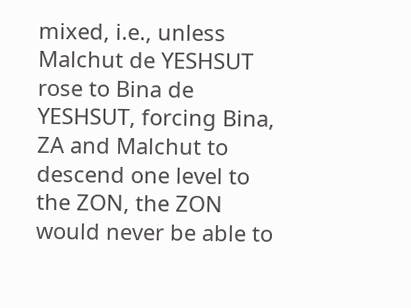mixed, i.e., unless Malchut de YESHSUT rose to Bina de YESHSUT, forcing Bina, ZA and Malchut to descend one level to the ZON, the ZON would never be able to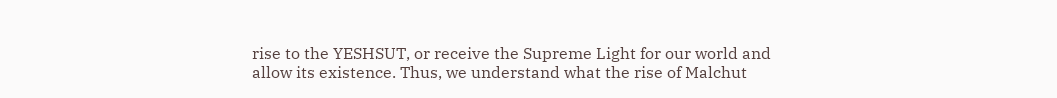rise to the YESHSUT, or receive the Supreme Light for our world and allow its existence. Thus, we understand what the rise of Malchut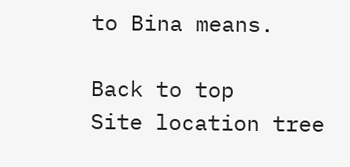to Bina means.

Back to top
Site location tree